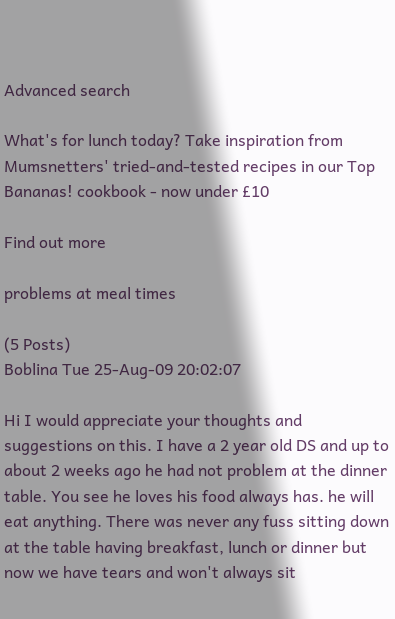Advanced search

What's for lunch today? Take inspiration from Mumsnetters' tried-and-tested recipes in our Top Bananas! cookbook - now under £10

Find out more

problems at meal times

(5 Posts)
Boblina Tue 25-Aug-09 20:02:07

Hi I would appreciate your thoughts and suggestions on this. I have a 2 year old DS and up to about 2 weeks ago he had not problem at the dinner table. You see he loves his food always has. he will eat anything. There was never any fuss sitting down at the table having breakfast, lunch or dinner but now we have tears and won't always sit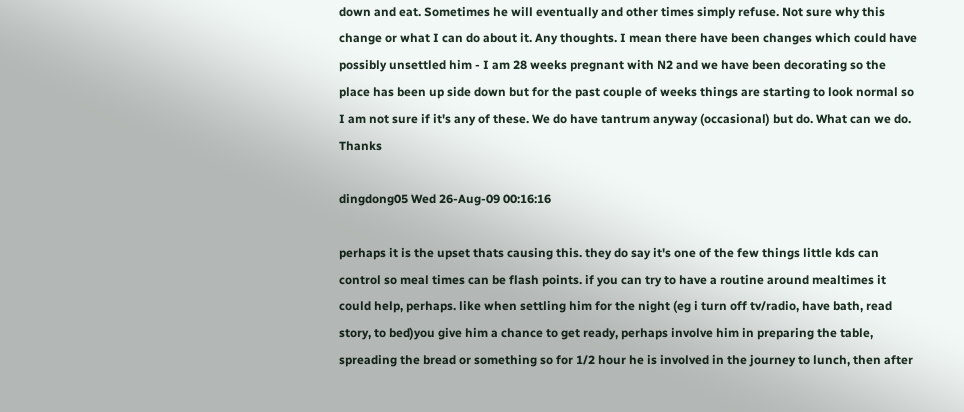down and eat. Sometimes he will eventually and other times simply refuse. Not sure why this change or what I can do about it. Any thoughts. I mean there have been changes which could have possibly unsettled him - I am 28 weeks pregnant with N2 and we have been decorating so the place has been up side down but for the past couple of weeks things are starting to look normal so I am not sure if it's any of these. We do have tantrum anyway (occasional) but do. What can we do. Thanks

dingdong05 Wed 26-Aug-09 00:16:16

perhaps it is the upset thats causing this. they do say it's one of the few things little kds can control so meal times can be flash points. if you can try to have a routine around mealtimes it could help, perhaps. like when settling him for the night (eg i turn off tv/radio, have bath, read story, to bed)you give him a chance to get ready, perhaps involve him in preparing the table, spreading the bread or something so for 1/2 hour he is involved in the journey to lunch, then after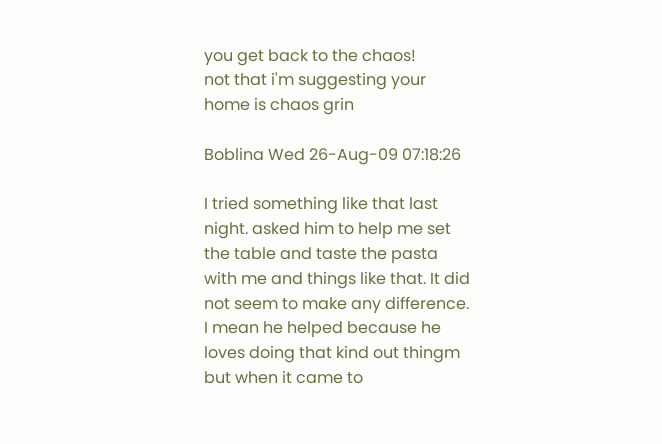you get back to the chaos!
not that i'm suggesting your home is chaos grin

Boblina Wed 26-Aug-09 07:18:26

I tried something like that last night. asked him to help me set the table and taste the pasta with me and things like that. It did not seem to make any difference. I mean he helped because he loves doing that kind out thingm but when it came to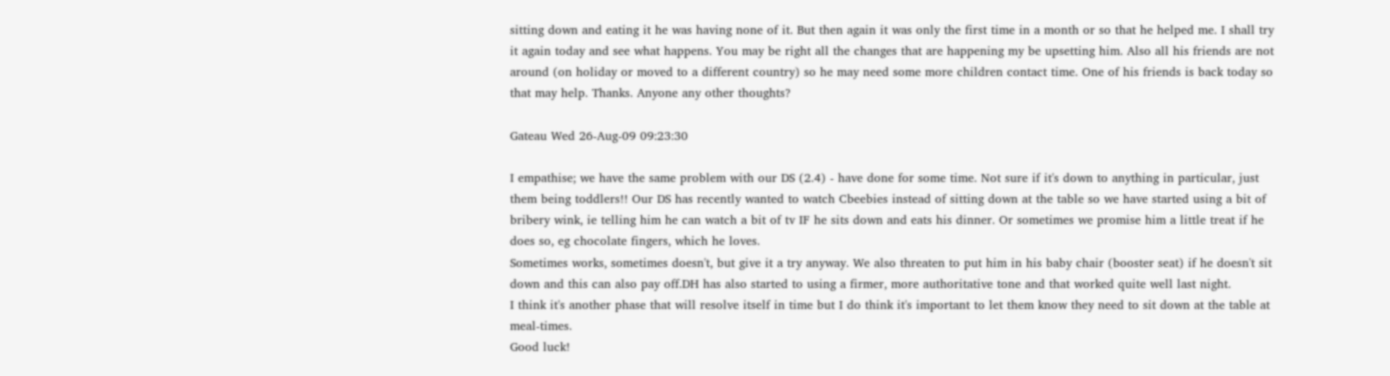sitting down and eating it he was having none of it. But then again it was only the first time in a month or so that he helped me. I shall try it again today and see what happens. You may be right all the changes that are happening my be upsetting him. Also all his friends are not around (on holiday or moved to a different country) so he may need some more children contact time. One of his friends is back today so that may help. Thanks. Anyone any other thoughts?

Gateau Wed 26-Aug-09 09:23:30

I empathise; we have the same problem with our DS (2.4) - have done for some time. Not sure if it's down to anything in particular, just them being toddlers!! Our DS has recently wanted to watch Cbeebies instead of sitting down at the table so we have started using a bit of bribery wink, ie telling him he can watch a bit of tv IF he sits down and eats his dinner. Or sometimes we promise him a little treat if he does so, eg chocolate fingers, which he loves.
Sometimes works, sometimes doesn't, but give it a try anyway. We also threaten to put him in his baby chair (booster seat) if he doesn't sit down and this can also pay off.DH has also started to using a firmer, more authoritative tone and that worked quite well last night.
I think it's another phase that will resolve itself in time but I do think it's important to let them know they need to sit down at the table at meal-times.
Good luck!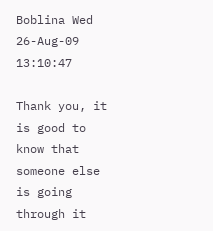Boblina Wed 26-Aug-09 13:10:47

Thank you, it is good to know that someone else is going through it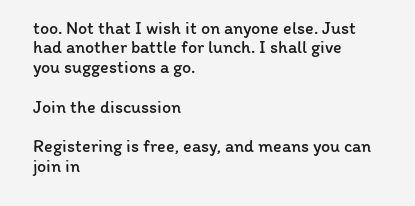too. Not that I wish it on anyone else. Just had another battle for lunch. I shall give you suggestions a go.

Join the discussion

Registering is free, easy, and means you can join in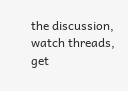the discussion, watch threads, get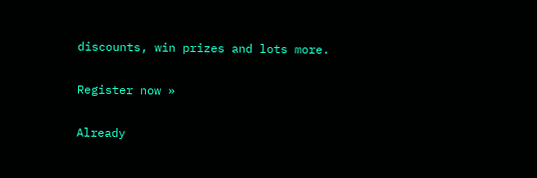discounts, win prizes and lots more.

Register now »

Already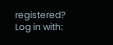registered? Log in with: